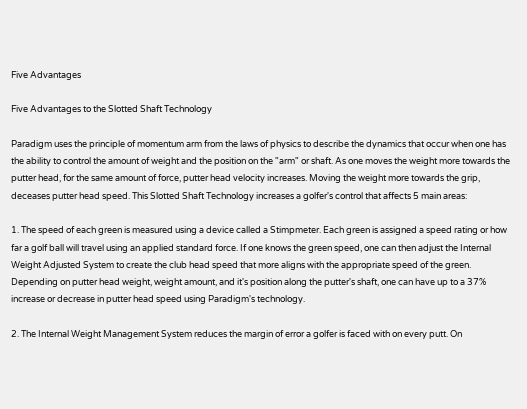Five Advantages

Five Advantages to the Slotted Shaft Technology

Paradigm uses the principle of momentum arm from the laws of physics to describe the dynamics that occur when one has the ability to control the amount of weight and the position on the "arm" or shaft. As one moves the weight more towards the putter head, for the same amount of force, putter head velocity increases. Moving the weight more towards the grip, deceases putter head speed. This Slotted Shaft Technology increases a golfer's control that affects 5 main areas:

1. The speed of each green is measured using a device called a Stimpmeter. Each green is assigned a speed rating or how far a golf ball will travel using an applied standard force. If one knows the green speed, one can then adjust the Internal Weight Adjusted System to create the club head speed that more aligns with the appropriate speed of the green. Depending on putter head weight, weight amount, and it's position along the putter's shaft, one can have up to a 37% increase or decrease in putter head speed using Paradigm's technology.

2. The Internal Weight Management System reduces the margin of error a golfer is faced with on every putt. On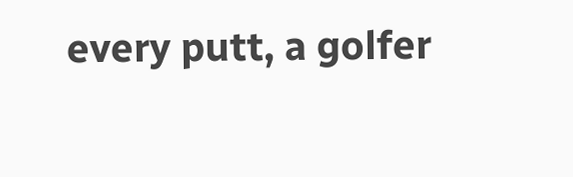every putt, a golfer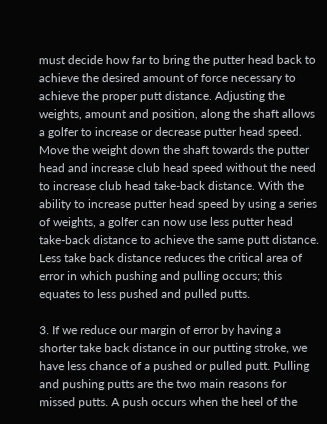must decide how far to bring the putter head back to achieve the desired amount of force necessary to achieve the proper putt distance. Adjusting the weights, amount and position, along the shaft allows a golfer to increase or decrease putter head speed. Move the weight down the shaft towards the putter head and increase club head speed without the need to increase club head take-back distance. With the ability to increase putter head speed by using a series of weights, a golfer can now use less putter head take-back distance to achieve the same putt distance. Less take back distance reduces the critical area of error in which pushing and pulling occurs; this equates to less pushed and pulled putts.

3. If we reduce our margin of error by having a shorter take back distance in our putting stroke, we have less chance of a pushed or pulled putt. Pulling and pushing putts are the two main reasons for missed putts. A push occurs when the heel of the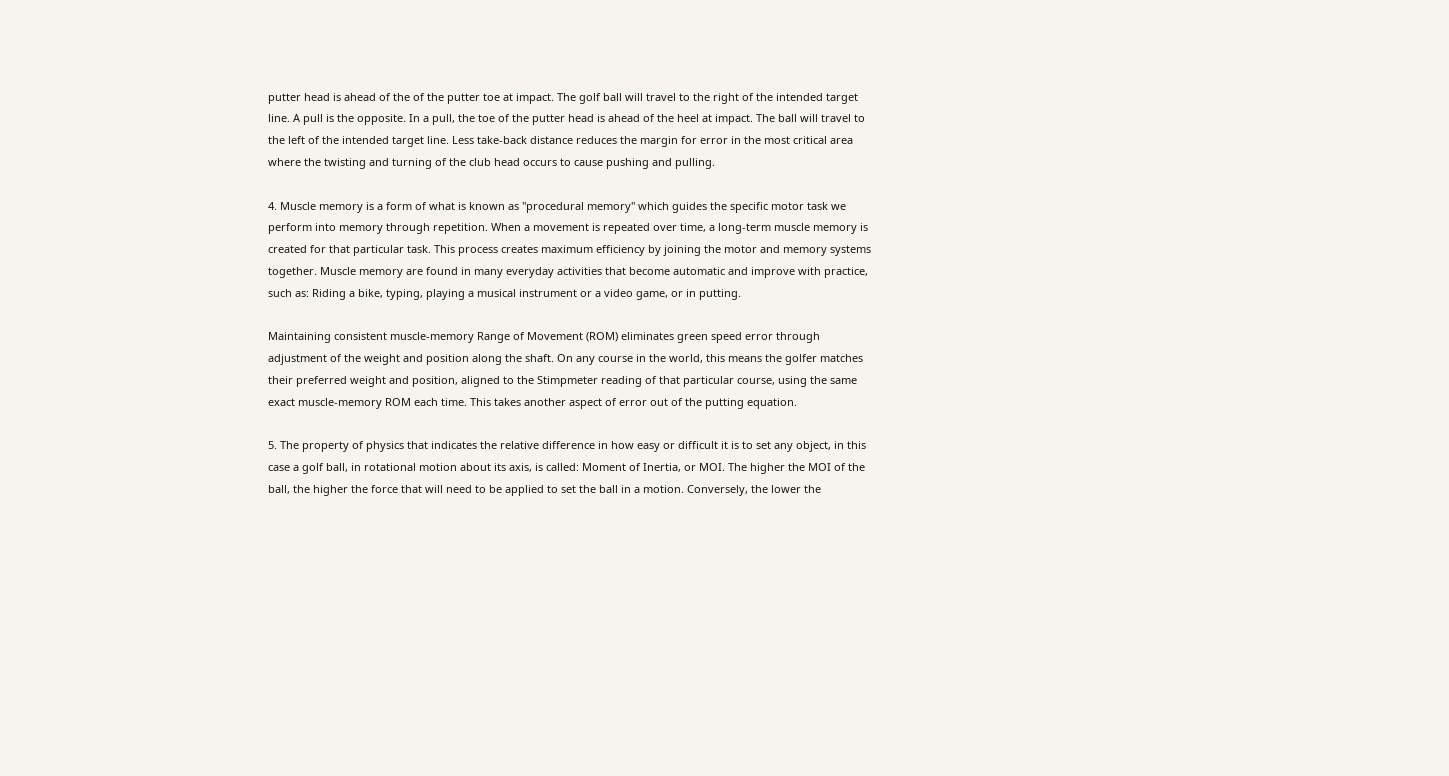putter head is ahead of the of the putter toe at impact. The golf ball will travel to the right of the intended target line. A pull is the opposite. In a pull, the toe of the putter head is ahead of the heel at impact. The ball will travel to the left of the intended target line. Less take-back distance reduces the margin for error in the most critical area where the twisting and turning of the club head occurs to cause pushing and pulling.

4. Muscle memory is a form of what is known as "procedural memory" which guides the specific motor task we perform into memory through repetition. When a movement is repeated over time, a long-term muscle memory is created for that particular task. This process creates maximum efficiency by joining the motor and memory systems together. Muscle memory are found in many everyday activities that become automatic and improve with practice, such as: Riding a bike, typing, playing a musical instrument or a video game, or in putting.

Maintaining consistent muscle-memory Range of Movement (ROM) eliminates green speed error through adjustment of the weight and position along the shaft. On any course in the world, this means the golfer matches their preferred weight and position, aligned to the Stimpmeter reading of that particular course, using the same exact muscle-memory ROM each time. This takes another aspect of error out of the putting equation.

5. The property of physics that indicates the relative difference in how easy or difficult it is to set any object, in this case a golf ball, in rotational motion about its axis, is called: Moment of Inertia, or MOI. The higher the MOI of the ball, the higher the force that will need to be applied to set the ball in a motion. Conversely, the lower the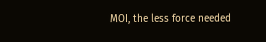MOI, the less force needed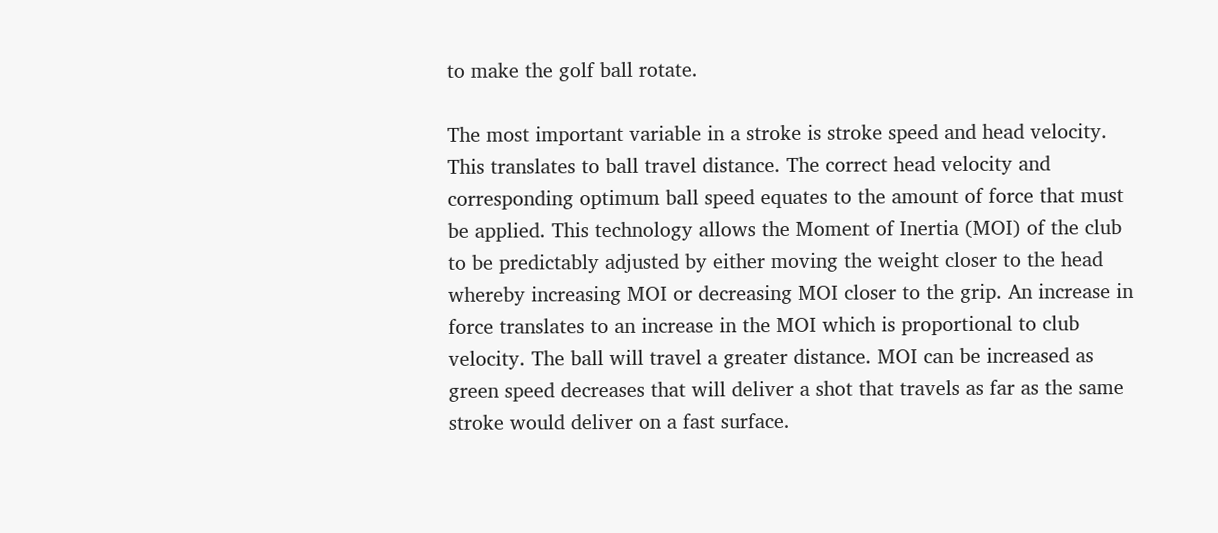to make the golf ball rotate.

The most important variable in a stroke is stroke speed and head velocity. This translates to ball travel distance. The correct head velocity and corresponding optimum ball speed equates to the amount of force that must be applied. This technology allows the Moment of Inertia (MOI) of the club to be predictably adjusted by either moving the weight closer to the head whereby increasing MOI or decreasing MOI closer to the grip. An increase in force translates to an increase in the MOI which is proportional to club velocity. The ball will travel a greater distance. MOI can be increased as green speed decreases that will deliver a shot that travels as far as the same stroke would deliver on a fast surface.